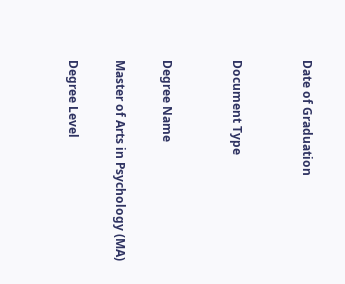Date of Graduation


Document Type


Degree Name

Master of Arts in Psychology (MA)

Degree Level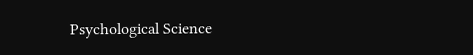Psychological Science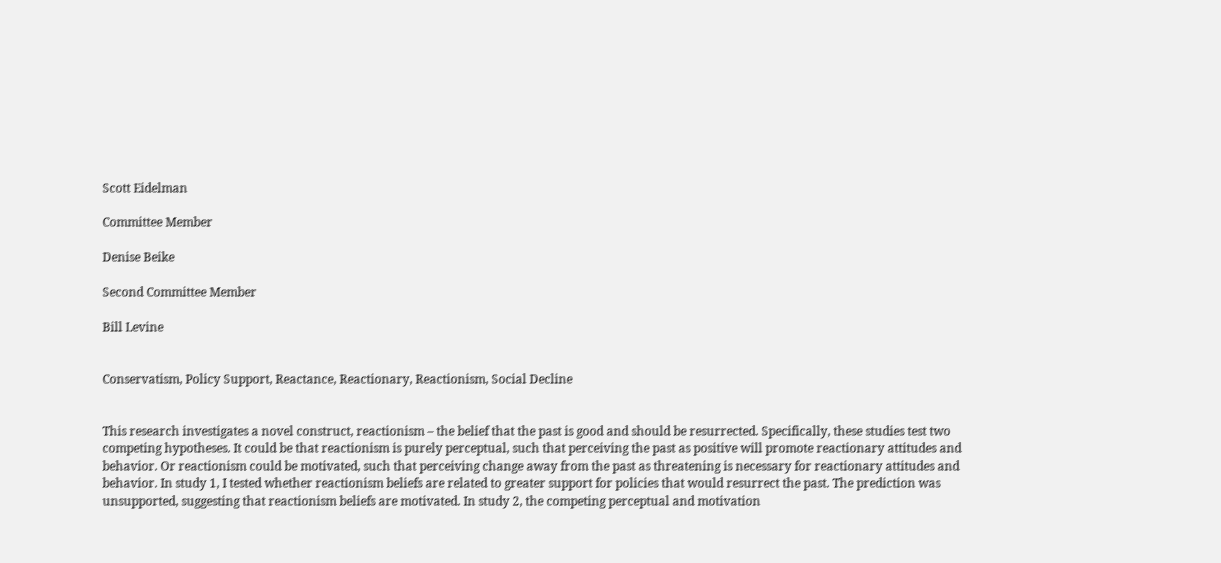Scott Eidelman

Committee Member

Denise Beike

Second Committee Member

Bill Levine


Conservatism, Policy Support, Reactance, Reactionary, Reactionism, Social Decline


This research investigates a novel construct, reactionism – the belief that the past is good and should be resurrected. Specifically, these studies test two competing hypotheses. It could be that reactionism is purely perceptual, such that perceiving the past as positive will promote reactionary attitudes and behavior. Or reactionism could be motivated, such that perceiving change away from the past as threatening is necessary for reactionary attitudes and behavior. In study 1, I tested whether reactionism beliefs are related to greater support for policies that would resurrect the past. The prediction was unsupported, suggesting that reactionism beliefs are motivated. In study 2, the competing perceptual and motivation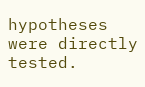hypotheses were directly tested.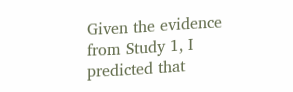Given the evidence from Study 1, I predicted that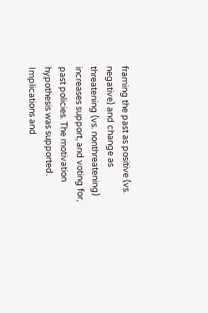framing the past as positive (vs. negative) and change as threatening (vs. nonthreatening) increases support, and voting for, past policies. The motivation hypothesis was supported. Implications and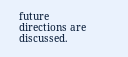future directions are discussed.